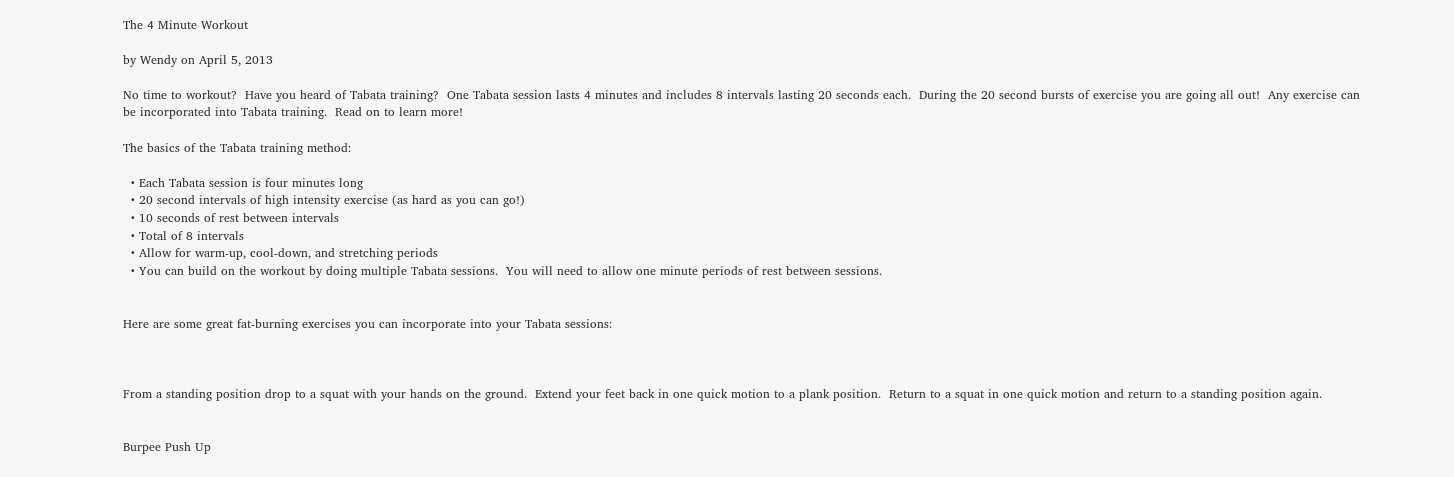The 4 Minute Workout

by Wendy on April 5, 2013

No time to workout?  Have you heard of Tabata training?  One Tabata session lasts 4 minutes and includes 8 intervals lasting 20 seconds each.  During the 20 second bursts of exercise you are going all out!  Any exercise can be incorporated into Tabata training.  Read on to learn more!

The basics of the Tabata training method:

  • Each Tabata session is four minutes long
  • 20 second intervals of high intensity exercise (as hard as you can go!)
  • 10 seconds of rest between intervals
  • Total of 8 intervals
  • Allow for warm-up, cool-down, and stretching periods
  • You can build on the workout by doing multiple Tabata sessions.  You will need to allow one minute periods of rest between sessions.


Here are some great fat-burning exercises you can incorporate into your Tabata sessions:



From a standing position drop to a squat with your hands on the ground.  Extend your feet back in one quick motion to a plank position.  Return to a squat in one quick motion and return to a standing position again.


Burpee Push Up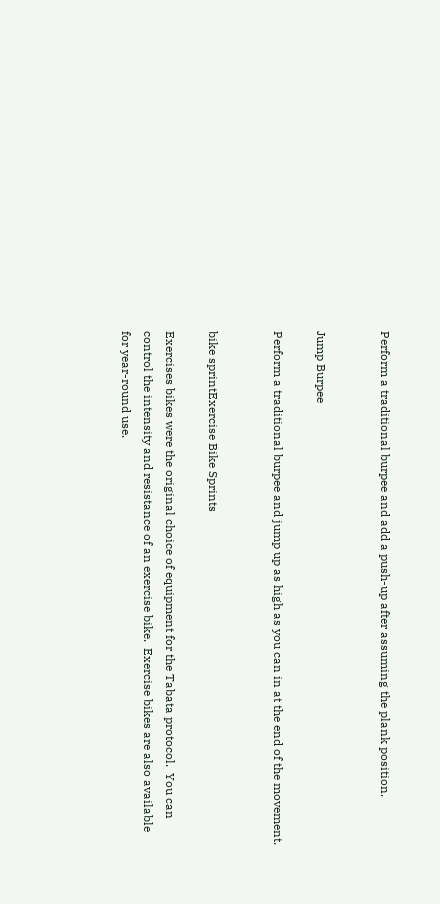Perform a traditional burpee and add a push-up after assuming the plank position.


Jump Burpee

Perform a traditional burpee and jump up as high as you can in at the end of the movement.


bike sprintExercise Bike Sprints

Exercises bikes were the original choice of equipment for the Tabata protocol.  You can control the intensity and resistance of an exercise bike.  Exercise bikes are also available for year-round use.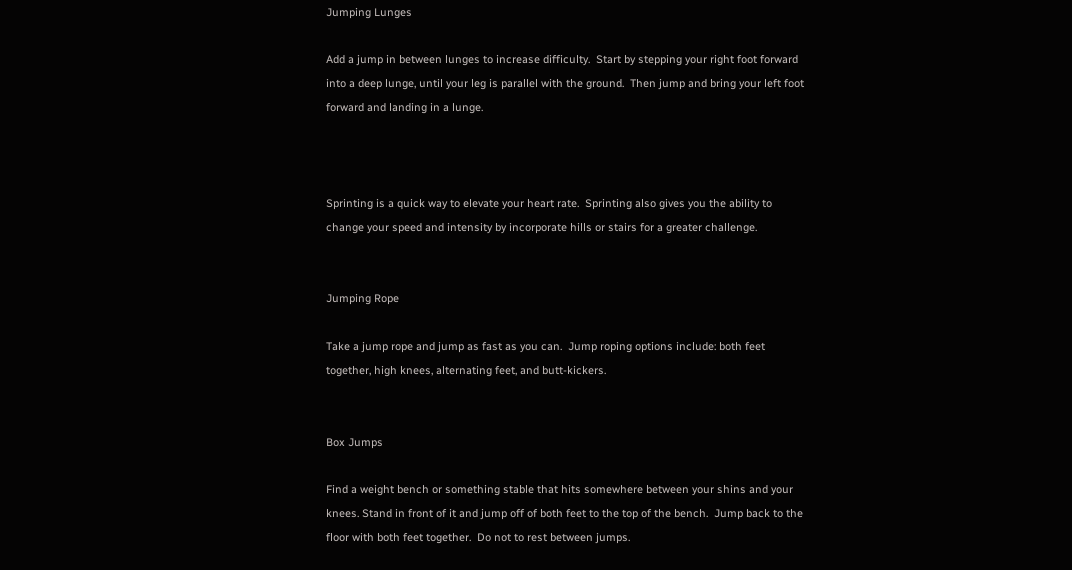Jumping Lunges

Add a jump in between lunges to increase difficulty.  Start by stepping your right foot forward into a deep lunge, until your leg is parallel with the ground.  Then jump and bring your left foot forward and landing in a lunge.



Sprinting is a quick way to elevate your heart rate.  Sprinting also gives you the ability to change your speed and intensity by incorporate hills or stairs for a greater challenge.


Jumping Rope

Take a jump rope and jump as fast as you can.  Jump roping options include: both feet together, high knees, alternating feet, and butt-kickers.


Box Jumps

Find a weight bench or something stable that hits somewhere between your shins and your knees. Stand in front of it and jump off of both feet to the top of the bench.  Jump back to the floor with both feet together.  Do not to rest between jumps.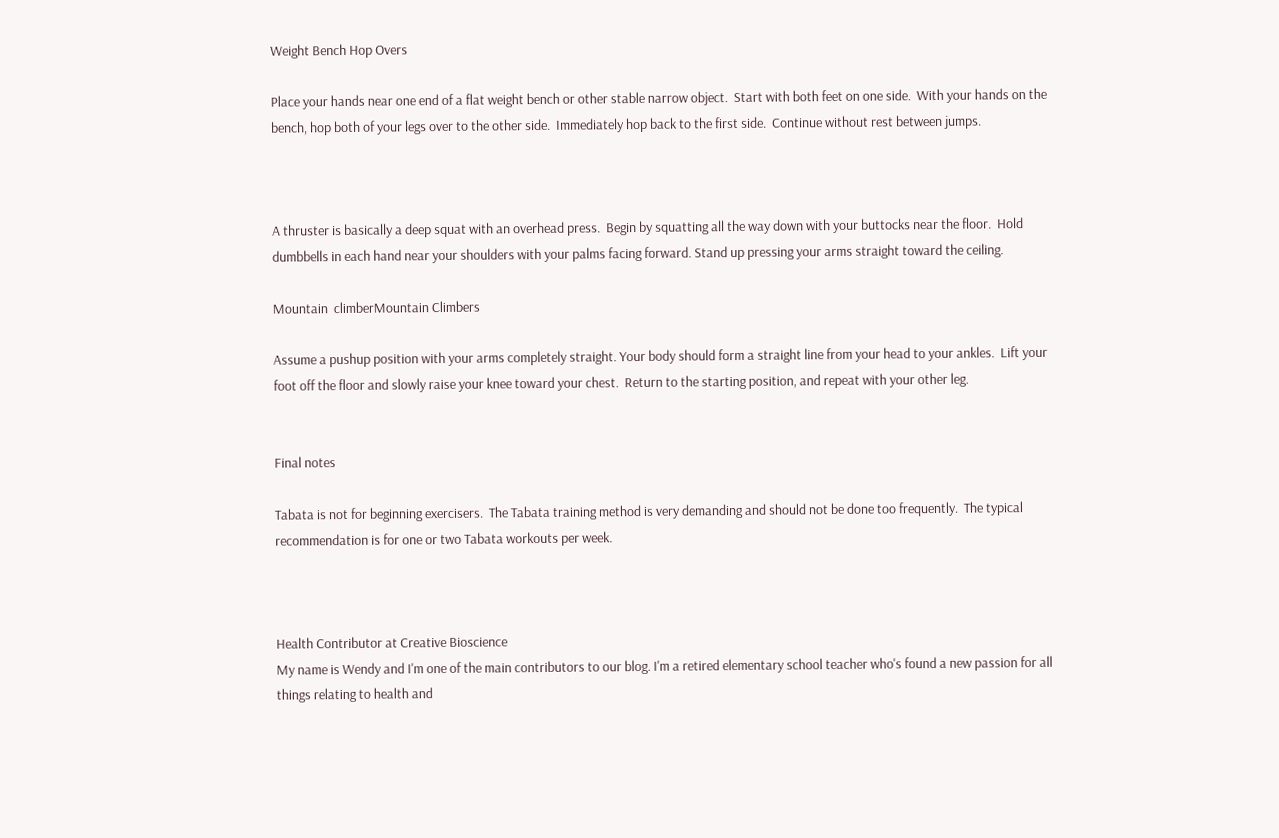Weight Bench Hop Overs

Place your hands near one end of a flat weight bench or other stable narrow object.  Start with both feet on one side.  With your hands on the bench, hop both of your legs over to the other side.  Immediately hop back to the first side.  Continue without rest between jumps.



A thruster is basically a deep squat with an overhead press.  Begin by squatting all the way down with your buttocks near the floor.  Hold dumbbells in each hand near your shoulders with your palms facing forward. Stand up pressing your arms straight toward the ceiling.

Mountain  climberMountain Climbers

Assume a pushup position with your arms completely straight. Your body should form a straight line from your head to your ankles.  Lift your foot off the floor and slowly raise your knee toward your chest.  Return to the starting position, and repeat with your other leg.


Final notes

Tabata is not for beginning exercisers.  The Tabata training method is very demanding and should not be done too frequently.  The typical recommendation is for one or two Tabata workouts per week.



Health Contributor at Creative Bioscience
My name is Wendy and I'm one of the main contributors to our blog. I'm a retired elementary school teacher who's found a new passion for all things relating to health and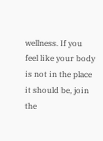wellness. If you feel like your body is not in the place it should be, join the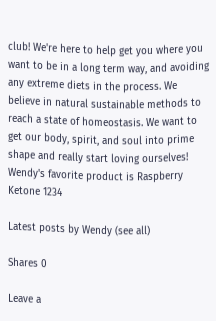club! We're here to help get you where you want to be in a long term way, and avoiding any extreme diets in the process. We believe in natural sustainable methods to reach a state of homeostasis. We want to get our body, spirit, and soul into prime shape and really start loving ourselves! Wendy's favorite product is Raspberry Ketone 1234

Latest posts by Wendy (see all)

Shares 0

Leave a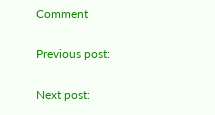Comment

Previous post:

Next post: